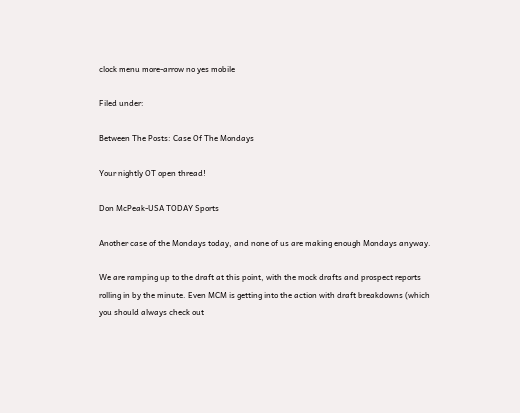clock menu more-arrow no yes mobile

Filed under:

Between The Posts: Case Of The Mondays

Your nightly OT open thread!

Don McPeak-USA TODAY Sports

Another case of the Mondays today, and none of us are making enough Mondays anyway.

We are ramping up to the draft at this point, with the mock drafts and prospect reports rolling in by the minute. Even MCM is getting into the action with draft breakdowns (which you should always check out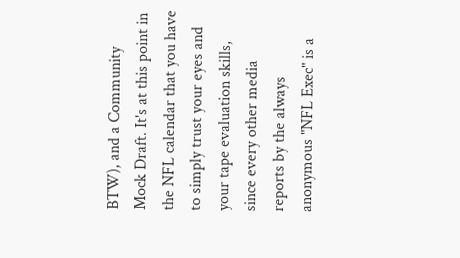BTW), and a Community Mock Draft. It's at this point in the NFL calendar that you have to simply trust your eyes and your tape evaluation skills, since every other media reports by the always anonymous "NFL Exec" is a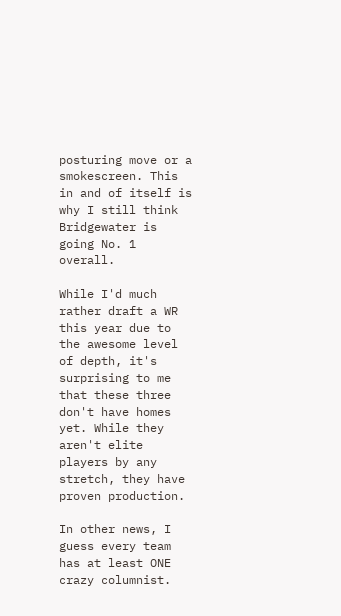posturing move or a smokescreen. This in and of itself is why I still think Bridgewater is going No. 1 overall.

While I'd much rather draft a WR this year due to the awesome level of depth, it's surprising to me that these three don't have homes yet. While they aren't elite players by any stretch, they have proven production.

In other news, I guess every team has at least ONE crazy columnist.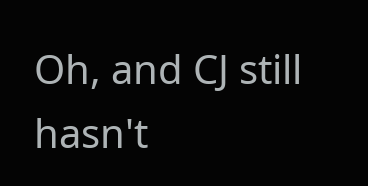Oh, and CJ still hasn't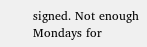signed. Not enough Mondays for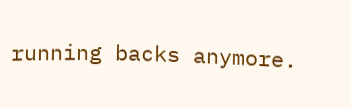running backs anymore.